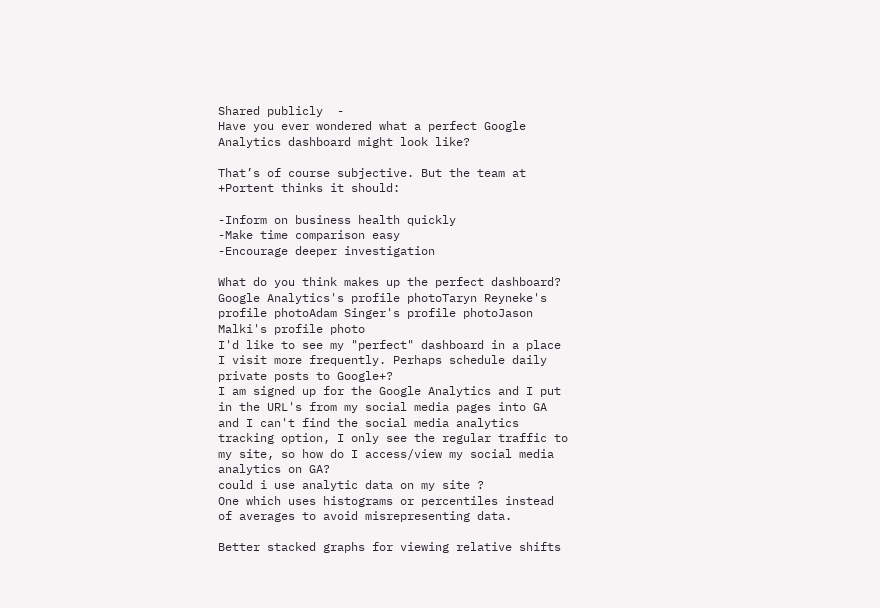Shared publicly  -
Have you ever wondered what a perfect Google Analytics dashboard might look like?

That’s of course subjective. But the team at +Portent thinks it should:

-Inform on business health quickly
-Make time comparison easy
-Encourage deeper investigation

What do you think makes up the perfect dashboard?
Google Analytics's profile photoTaryn Reyneke's profile photoAdam Singer's profile photoJason Malki's profile photo
I'd like to see my "perfect" dashboard in a place I visit more frequently. Perhaps schedule daily private posts to Google+?
I am signed up for the Google Analytics and I put in the URL's from my social media pages into GA and I can't find the social media analytics tracking option, I only see the regular traffic to my site, so how do I access/view my social media analytics on GA?
could i use analytic data on my site ?
One which uses histograms or percentiles instead of averages to avoid misrepresenting data.

Better stacked graphs for viewing relative shifts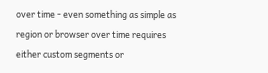over time - even something as simple as region or browser over time requires either custom segments or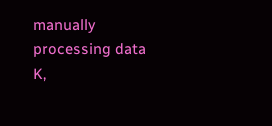manually processing data
K,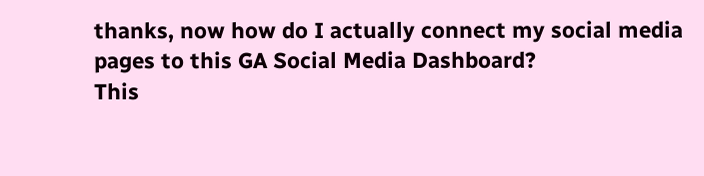thanks, now how do I actually connect my social media pages to this GA Social Media Dashboard?
This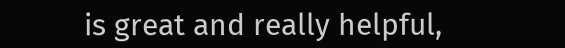is great and really helpful,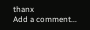thanx
Add a comment...